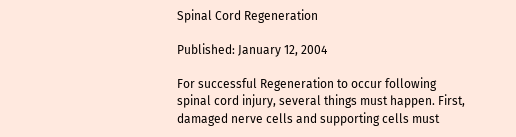Spinal Cord Regeneration

Published: January 12, 2004

For successful Regeneration to occur following spinal cord injury, several things must happen. First, damaged nerve cells and supporting cells must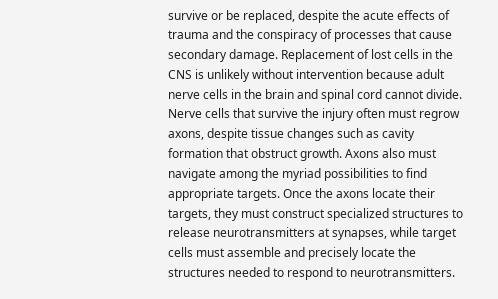survive or be replaced, despite the acute effects of trauma and the conspiracy of processes that cause secondary damage. Replacement of lost cells in the CNS is unlikely without intervention because adult nerve cells in the brain and spinal cord cannot divide. Nerve cells that survive the injury often must regrow axons, despite tissue changes such as cavity formation that obstruct growth. Axons also must navigate among the myriad possibilities to find appropriate targets. Once the axons locate their targets, they must construct specialized structures to release neurotransmitters at synapses, while target cells must assemble and precisely locate the structures needed to respond to neurotransmitters.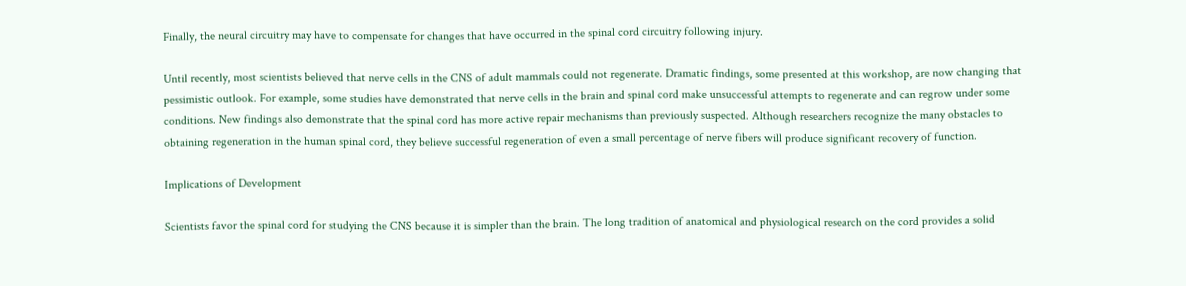Finally, the neural circuitry may have to compensate for changes that have occurred in the spinal cord circuitry following injury.

Until recently, most scientists believed that nerve cells in the CNS of adult mammals could not regenerate. Dramatic findings, some presented at this workshop, are now changing that pessimistic outlook. For example, some studies have demonstrated that nerve cells in the brain and spinal cord make unsuccessful attempts to regenerate and can regrow under some conditions. New findings also demonstrate that the spinal cord has more active repair mechanisms than previously suspected. Although researchers recognize the many obstacles to obtaining regeneration in the human spinal cord, they believe successful regeneration of even a small percentage of nerve fibers will produce significant recovery of function.

Implications of Development

Scientists favor the spinal cord for studying the CNS because it is simpler than the brain. The long tradition of anatomical and physiological research on the cord provides a solid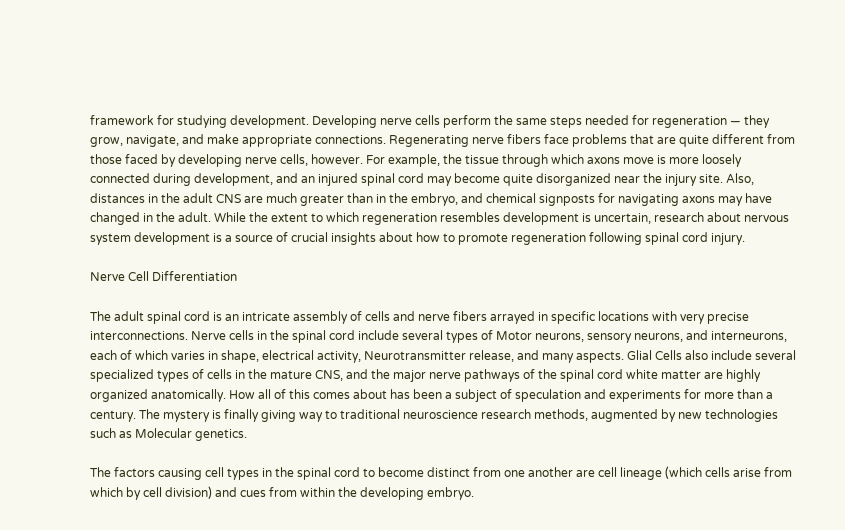framework for studying development. Developing nerve cells perform the same steps needed for regeneration — they grow, navigate, and make appropriate connections. Regenerating nerve fibers face problems that are quite different from those faced by developing nerve cells, however. For example, the tissue through which axons move is more loosely connected during development, and an injured spinal cord may become quite disorganized near the injury site. Also, distances in the adult CNS are much greater than in the embryo, and chemical signposts for navigating axons may have changed in the adult. While the extent to which regeneration resembles development is uncertain, research about nervous system development is a source of crucial insights about how to promote regeneration following spinal cord injury.

Nerve Cell Differentiation

The adult spinal cord is an intricate assembly of cells and nerve fibers arrayed in specific locations with very precise interconnections. Nerve cells in the spinal cord include several types of Motor neurons, sensory neurons, and interneurons, each of which varies in shape, electrical activity, Neurotransmitter release, and many aspects. Glial Cells also include several specialized types of cells in the mature CNS, and the major nerve pathways of the spinal cord white matter are highly organized anatomically. How all of this comes about has been a subject of speculation and experiments for more than a century. The mystery is finally giving way to traditional neuroscience research methods, augmented by new technologies such as Molecular genetics.

The factors causing cell types in the spinal cord to become distinct from one another are cell lineage (which cells arise from which by cell division) and cues from within the developing embryo.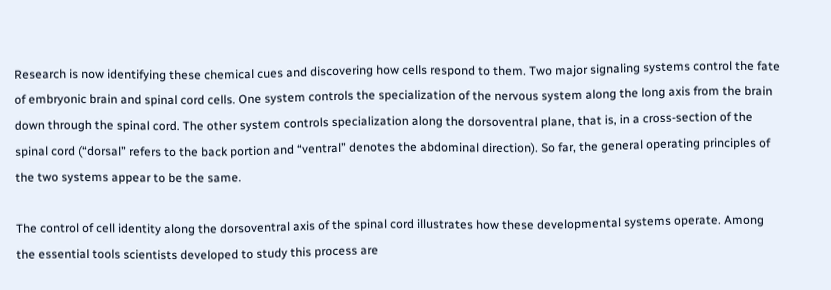Research is now identifying these chemical cues and discovering how cells respond to them. Two major signaling systems control the fate of embryonic brain and spinal cord cells. One system controls the specialization of the nervous system along the long axis from the brain down through the spinal cord. The other system controls specialization along the dorsoventral plane, that is, in a cross-section of the spinal cord (“dorsal” refers to the back portion and “ventral” denotes the abdominal direction). So far, the general operating principles of the two systems appear to be the same.

The control of cell identity along the dorsoventral axis of the spinal cord illustrates how these developmental systems operate. Among the essential tools scientists developed to study this process are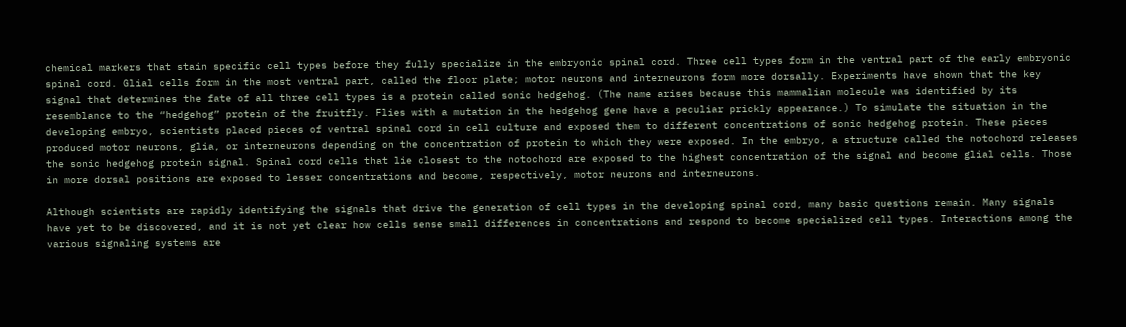chemical markers that stain specific cell types before they fully specialize in the embryonic spinal cord. Three cell types form in the ventral part of the early embryonic spinal cord. Glial cells form in the most ventral part, called the floor plate; motor neurons and interneurons form more dorsally. Experiments have shown that the key signal that determines the fate of all three cell types is a protein called sonic hedgehog. (The name arises because this mammalian molecule was identified by its resemblance to the “hedgehog” protein of the fruitfly. Flies with a mutation in the hedgehog gene have a peculiar prickly appearance.) To simulate the situation in the developing embryo, scientists placed pieces of ventral spinal cord in cell culture and exposed them to different concentrations of sonic hedgehog protein. These pieces produced motor neurons, glia, or interneurons depending on the concentration of protein to which they were exposed. In the embryo, a structure called the notochord releases the sonic hedgehog protein signal. Spinal cord cells that lie closest to the notochord are exposed to the highest concentration of the signal and become glial cells. Those in more dorsal positions are exposed to lesser concentrations and become, respectively, motor neurons and interneurons.

Although scientists are rapidly identifying the signals that drive the generation of cell types in the developing spinal cord, many basic questions remain. Many signals have yet to be discovered, and it is not yet clear how cells sense small differences in concentrations and respond to become specialized cell types. Interactions among the various signaling systems are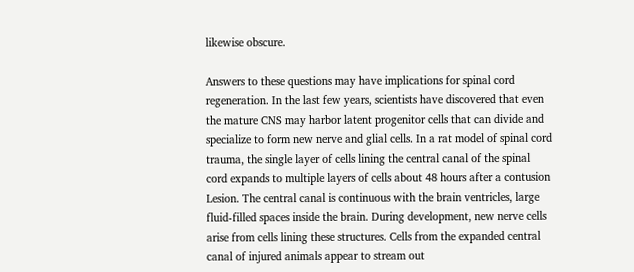likewise obscure.

Answers to these questions may have implications for spinal cord regeneration. In the last few years, scientists have discovered that even the mature CNS may harbor latent progenitor cells that can divide and specialize to form new nerve and glial cells. In a rat model of spinal cord trauma, the single layer of cells lining the central canal of the spinal cord expands to multiple layers of cells about 48 hours after a contusion Lesion. The central canal is continuous with the brain ventricles, large fluid-filled spaces inside the brain. During development, new nerve cells arise from cells lining these structures. Cells from the expanded central canal of injured animals appear to stream out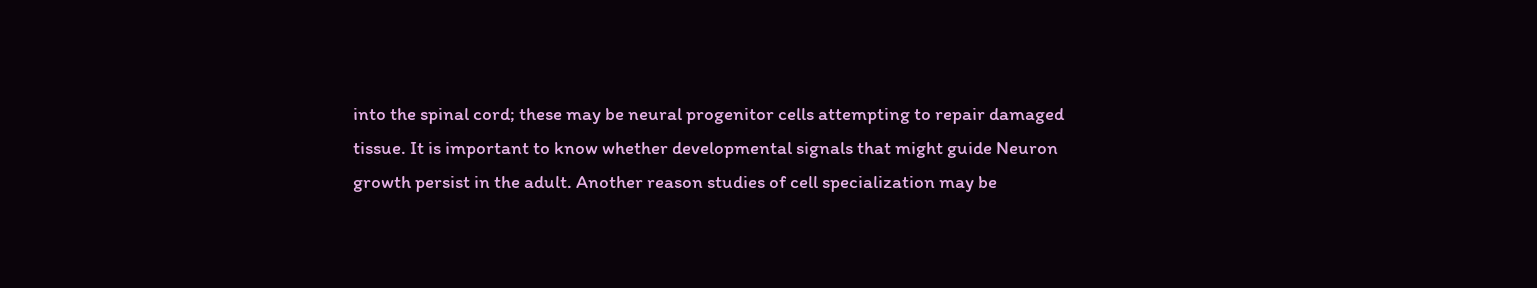into the spinal cord; these may be neural progenitor cells attempting to repair damaged tissue. It is important to know whether developmental signals that might guide Neuron growth persist in the adult. Another reason studies of cell specialization may be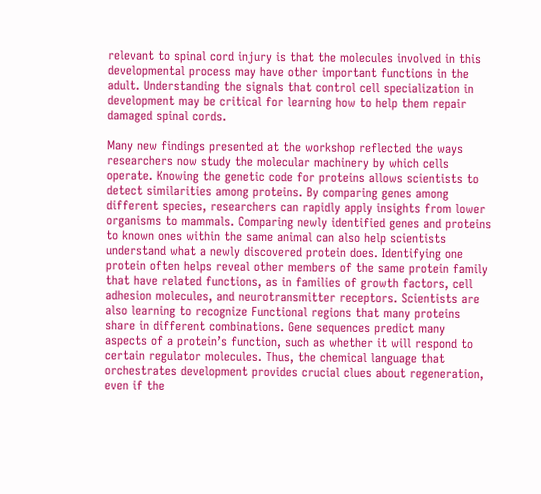relevant to spinal cord injury is that the molecules involved in this developmental process may have other important functions in the adult. Understanding the signals that control cell specialization in development may be critical for learning how to help them repair damaged spinal cords.

Many new findings presented at the workshop reflected the ways researchers now study the molecular machinery by which cells operate. Knowing the genetic code for proteins allows scientists to detect similarities among proteins. By comparing genes among different species, researchers can rapidly apply insights from lower organisms to mammals. Comparing newly identified genes and proteins to known ones within the same animal can also help scientists understand what a newly discovered protein does. Identifying one protein often helps reveal other members of the same protein family that have related functions, as in families of growth factors, cell adhesion molecules, and neurotransmitter receptors. Scientists are also learning to recognize Functional regions that many proteins share in different combinations. Gene sequences predict many aspects of a protein’s function, such as whether it will respond to certain regulator molecules. Thus, the chemical language that orchestrates development provides crucial clues about regeneration, even if the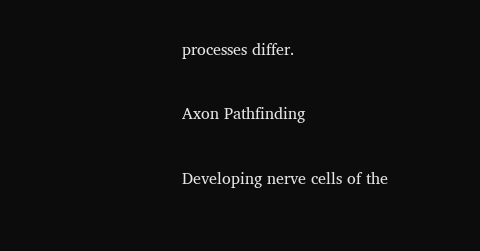processes differ.

Axon Pathfinding

Developing nerve cells of the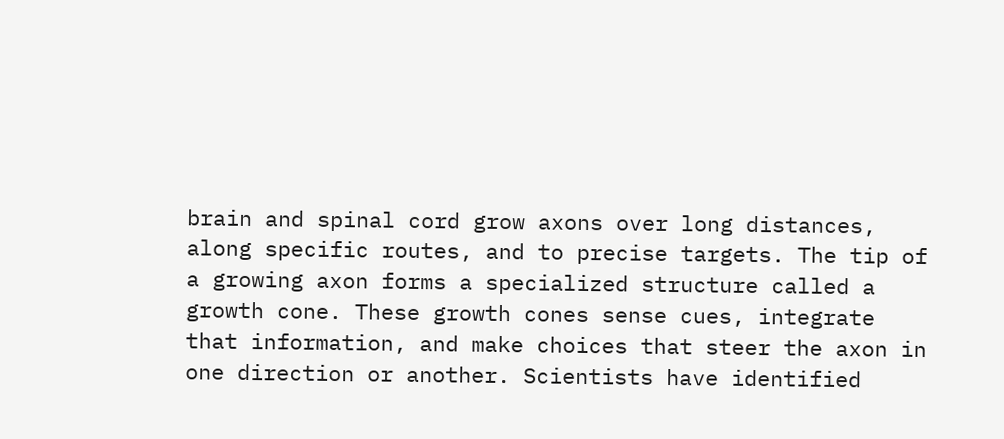brain and spinal cord grow axons over long distances, along specific routes, and to precise targets. The tip of a growing axon forms a specialized structure called a growth cone. These growth cones sense cues, integrate that information, and make choices that steer the axon in one direction or another. Scientists have identified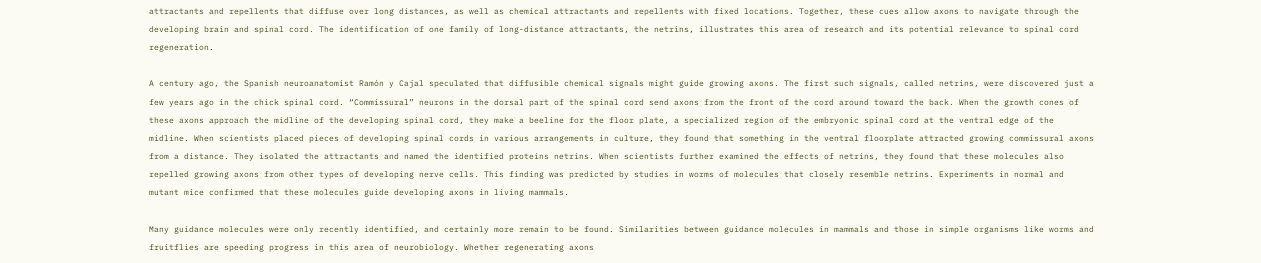attractants and repellents that diffuse over long distances, as well as chemical attractants and repellents with fixed locations. Together, these cues allow axons to navigate through the developing brain and spinal cord. The identification of one family of long-distance attractants, the netrins, illustrates this area of research and its potential relevance to spinal cord regeneration.

A century ago, the Spanish neuroanatomist Ramón y Cajal speculated that diffusible chemical signals might guide growing axons. The first such signals, called netrins, were discovered just a few years ago in the chick spinal cord. “Commissural” neurons in the dorsal part of the spinal cord send axons from the front of the cord around toward the back. When the growth cones of these axons approach the midline of the developing spinal cord, they make a beeline for the floor plate, a specialized region of the embryonic spinal cord at the ventral edge of the midline. When scientists placed pieces of developing spinal cords in various arrangements in culture, they found that something in the ventral floorplate attracted growing commissural axons from a distance. They isolated the attractants and named the identified proteins netrins. When scientists further examined the effects of netrins, they found that these molecules also repelled growing axons from other types of developing nerve cells. This finding was predicted by studies in worms of molecules that closely resemble netrins. Experiments in normal and mutant mice confirmed that these molecules guide developing axons in living mammals.

Many guidance molecules were only recently identified, and certainly more remain to be found. Similarities between guidance molecules in mammals and those in simple organisms like worms and fruitflies are speeding progress in this area of neurobiology. Whether regenerating axons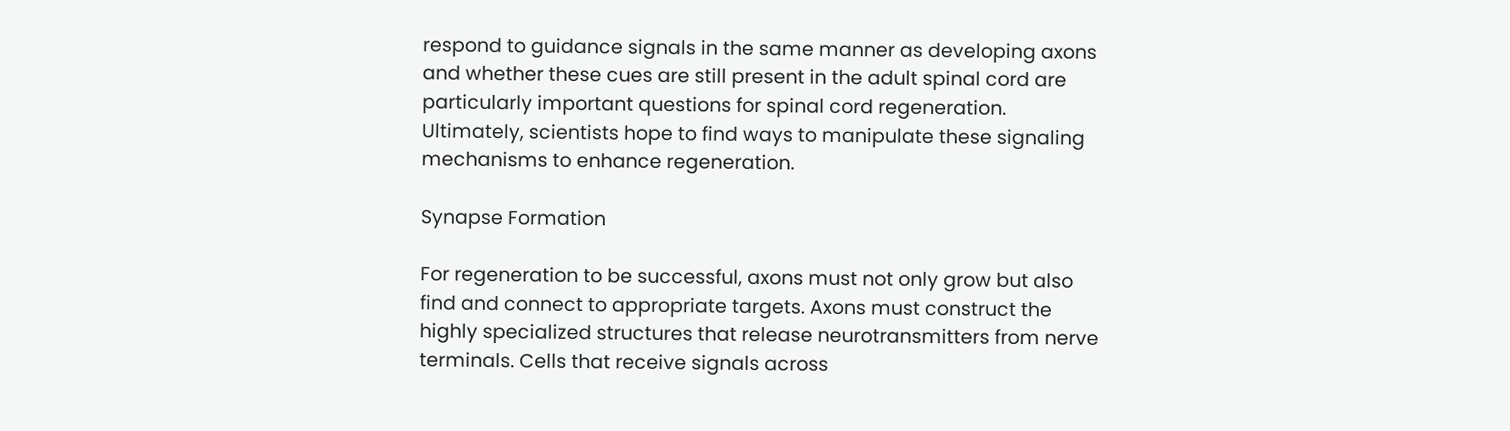respond to guidance signals in the same manner as developing axons and whether these cues are still present in the adult spinal cord are particularly important questions for spinal cord regeneration. Ultimately, scientists hope to find ways to manipulate these signaling mechanisms to enhance regeneration.

Synapse Formation

For regeneration to be successful, axons must not only grow but also find and connect to appropriate targets. Axons must construct the highly specialized structures that release neurotransmitters from nerve terminals. Cells that receive signals across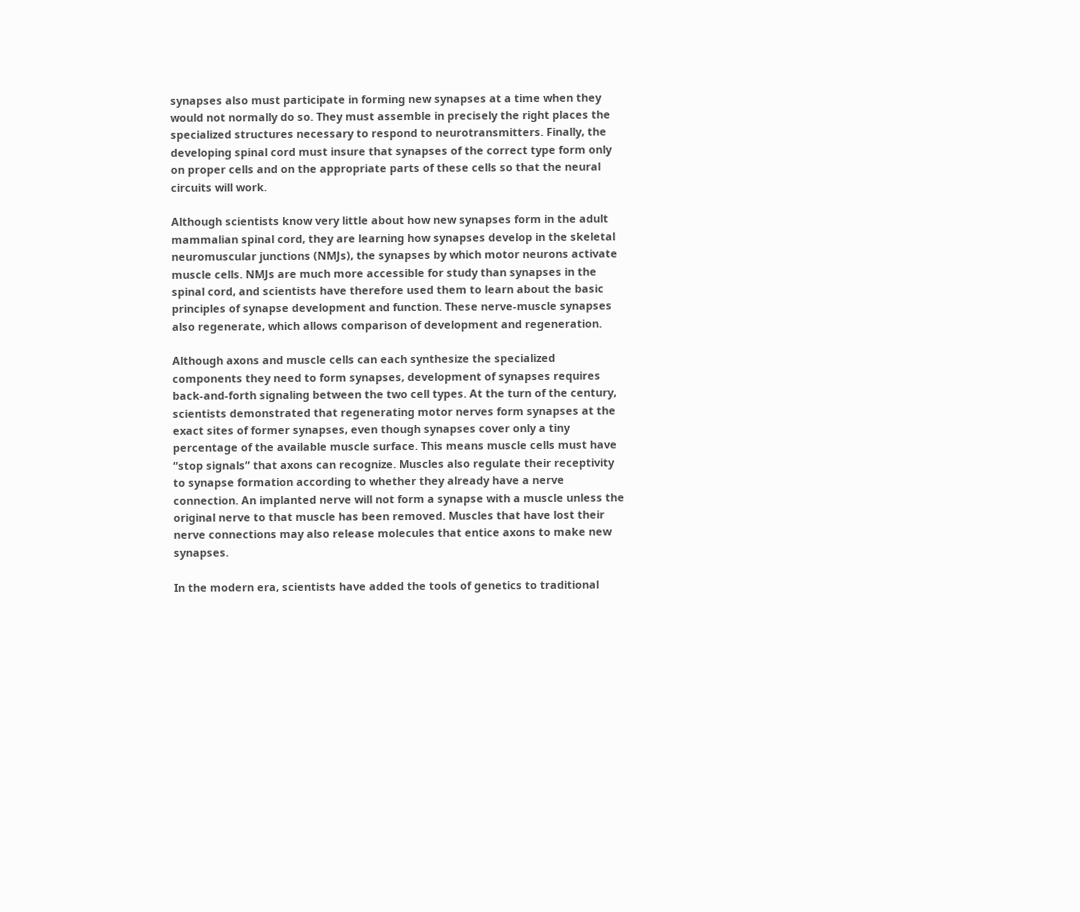synapses also must participate in forming new synapses at a time when they would not normally do so. They must assemble in precisely the right places the specialized structures necessary to respond to neurotransmitters. Finally, the developing spinal cord must insure that synapses of the correct type form only on proper cells and on the appropriate parts of these cells so that the neural circuits will work.

Although scientists know very little about how new synapses form in the adult mammalian spinal cord, they are learning how synapses develop in the skeletal neuromuscular junctions (NMJs), the synapses by which motor neurons activate muscle cells. NMJs are much more accessible for study than synapses in the spinal cord, and scientists have therefore used them to learn about the basic principles of synapse development and function. These nerve-muscle synapses also regenerate, which allows comparison of development and regeneration.

Although axons and muscle cells can each synthesize the specialized components they need to form synapses, development of synapses requires back-and-forth signaling between the two cell types. At the turn of the century, scientists demonstrated that regenerating motor nerves form synapses at the exact sites of former synapses, even though synapses cover only a tiny percentage of the available muscle surface. This means muscle cells must have “stop signals” that axons can recognize. Muscles also regulate their receptivity to synapse formation according to whether they already have a nerve connection. An implanted nerve will not form a synapse with a muscle unless the original nerve to that muscle has been removed. Muscles that have lost their nerve connections may also release molecules that entice axons to make new synapses.

In the modern era, scientists have added the tools of genetics to traditional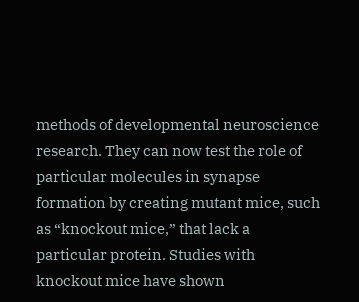methods of developmental neuroscience research. They can now test the role of particular molecules in synapse formation by creating mutant mice, such as “knockout mice,” that lack a particular protein. Studies with knockout mice have shown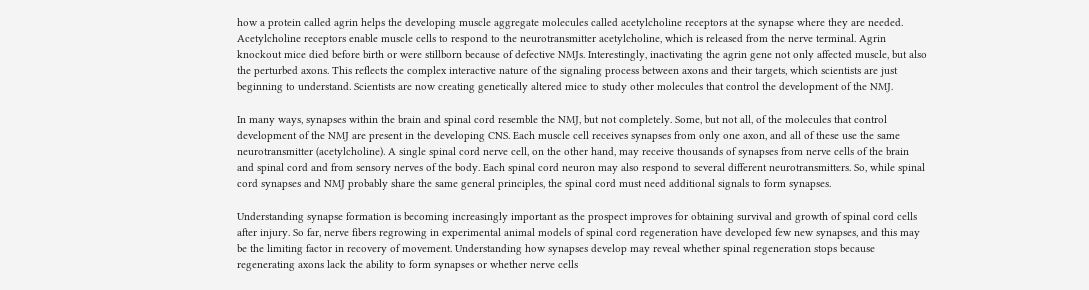how a protein called agrin helps the developing muscle aggregate molecules called acetylcholine receptors at the synapse where they are needed. Acetylcholine receptors enable muscle cells to respond to the neurotransmitter acetylcholine, which is released from the nerve terminal. Agrin knockout mice died before birth or were stillborn because of defective NMJs. Interestingly, inactivating the agrin gene not only affected muscle, but also the perturbed axons. This reflects the complex interactive nature of the signaling process between axons and their targets, which scientists are just beginning to understand. Scientists are now creating genetically altered mice to study other molecules that control the development of the NMJ.

In many ways, synapses within the brain and spinal cord resemble the NMJ, but not completely. Some, but not all, of the molecules that control development of the NMJ are present in the developing CNS. Each muscle cell receives synapses from only one axon, and all of these use the same neurotransmitter (acetylcholine). A single spinal cord nerve cell, on the other hand, may receive thousands of synapses from nerve cells of the brain and spinal cord and from sensory nerves of the body. Each spinal cord neuron may also respond to several different neurotransmitters. So, while spinal cord synapses and NMJ probably share the same general principles, the spinal cord must need additional signals to form synapses.

Understanding synapse formation is becoming increasingly important as the prospect improves for obtaining survival and growth of spinal cord cells after injury. So far, nerve fibers regrowing in experimental animal models of spinal cord regeneration have developed few new synapses, and this may be the limiting factor in recovery of movement. Understanding how synapses develop may reveal whether spinal regeneration stops because regenerating axons lack the ability to form synapses or whether nerve cells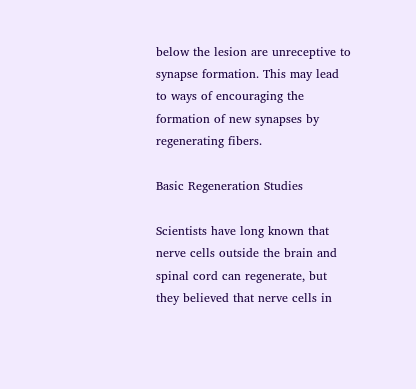below the lesion are unreceptive to synapse formation. This may lead to ways of encouraging the formation of new synapses by regenerating fibers.

Basic Regeneration Studies

Scientists have long known that nerve cells outside the brain and spinal cord can regenerate, but they believed that nerve cells in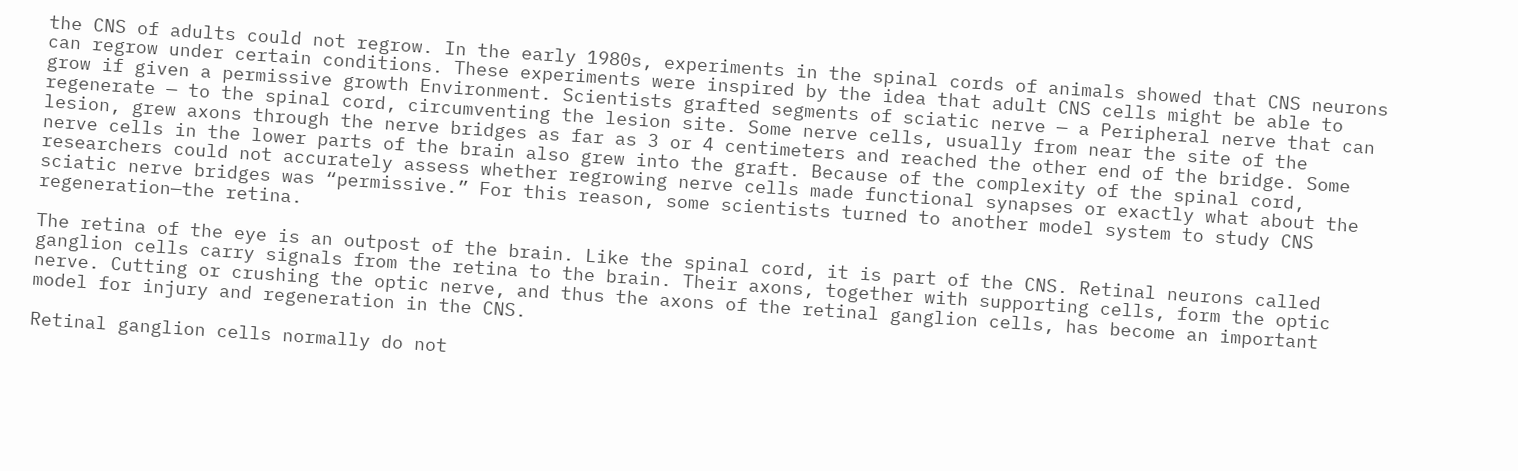the CNS of adults could not regrow. In the early 1980s, experiments in the spinal cords of animals showed that CNS neurons can regrow under certain conditions. These experiments were inspired by the idea that adult CNS cells might be able to grow if given a permissive growth Environment. Scientists grafted segments of sciatic nerve — a Peripheral nerve that can regenerate — to the spinal cord, circumventing the lesion site. Some nerve cells, usually from near the site of the lesion, grew axons through the nerve bridges as far as 3 or 4 centimeters and reached the other end of the bridge. Some nerve cells in the lower parts of the brain also grew into the graft. Because of the complexity of the spinal cord, researchers could not accurately assess whether regrowing nerve cells made functional synapses or exactly what about the sciatic nerve bridges was “permissive.” For this reason, some scientists turned to another model system to study CNS regeneration—the retina.

The retina of the eye is an outpost of the brain. Like the spinal cord, it is part of the CNS. Retinal neurons called ganglion cells carry signals from the retina to the brain. Their axons, together with supporting cells, form the optic nerve. Cutting or crushing the optic nerve, and thus the axons of the retinal ganglion cells, has become an important model for injury and regeneration in the CNS.

Retinal ganglion cells normally do not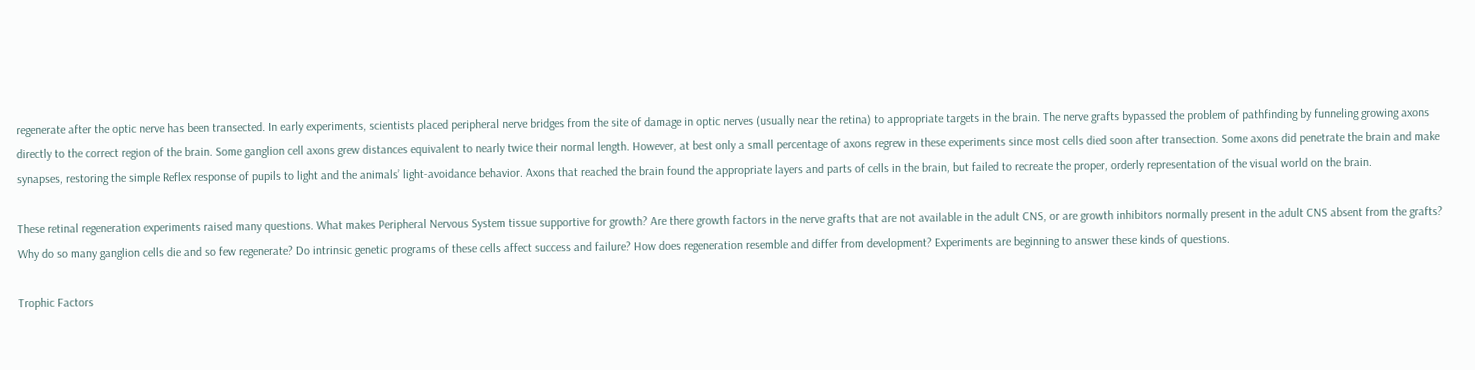regenerate after the optic nerve has been transected. In early experiments, scientists placed peripheral nerve bridges from the site of damage in optic nerves (usually near the retina) to appropriate targets in the brain. The nerve grafts bypassed the problem of pathfinding by funneling growing axons directly to the correct region of the brain. Some ganglion cell axons grew distances equivalent to nearly twice their normal length. However, at best only a small percentage of axons regrew in these experiments since most cells died soon after transection. Some axons did penetrate the brain and make synapses, restoring the simple Reflex response of pupils to light and the animals’ light-avoidance behavior. Axons that reached the brain found the appropriate layers and parts of cells in the brain, but failed to recreate the proper, orderly representation of the visual world on the brain.

These retinal regeneration experiments raised many questions. What makes Peripheral Nervous System tissue supportive for growth? Are there growth factors in the nerve grafts that are not available in the adult CNS, or are growth inhibitors normally present in the adult CNS absent from the grafts? Why do so many ganglion cells die and so few regenerate? Do intrinsic genetic programs of these cells affect success and failure? How does regeneration resemble and differ from development? Experiments are beginning to answer these kinds of questions.

Trophic Factors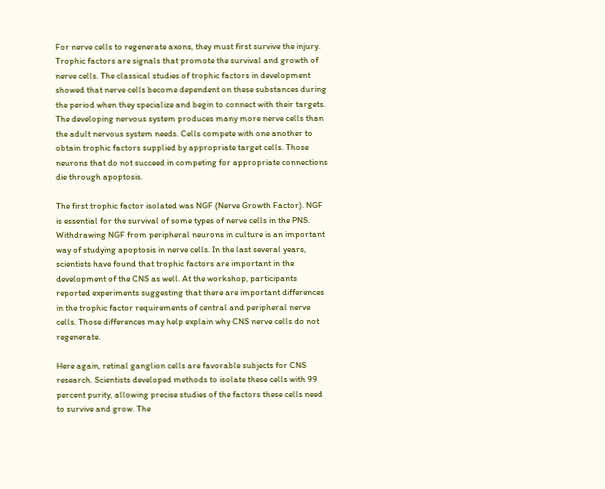For nerve cells to regenerate axons, they must first survive the injury. Trophic factors are signals that promote the survival and growth of nerve cells. The classical studies of trophic factors in development showed that nerve cells become dependent on these substances during the period when they specialize and begin to connect with their targets. The developing nervous system produces many more nerve cells than the adult nervous system needs. Cells compete with one another to obtain trophic factors supplied by appropriate target cells. Those neurons that do not succeed in competing for appropriate connections die through apoptosis.

The first trophic factor isolated was NGF (Nerve Growth Factor). NGF is essential for the survival of some types of nerve cells in the PNS. Withdrawing NGF from peripheral neurons in culture is an important way of studying apoptosis in nerve cells. In the last several years, scientists have found that trophic factors are important in the development of the CNS as well. At the workshop, participants reported experiments suggesting that there are important differences in the trophic factor requirements of central and peripheral nerve cells. Those differences may help explain why CNS nerve cells do not regenerate.

Here again, retinal ganglion cells are favorable subjects for CNS research. Scientists developed methods to isolate these cells with 99 percent purity, allowing precise studies of the factors these cells need to survive and grow. The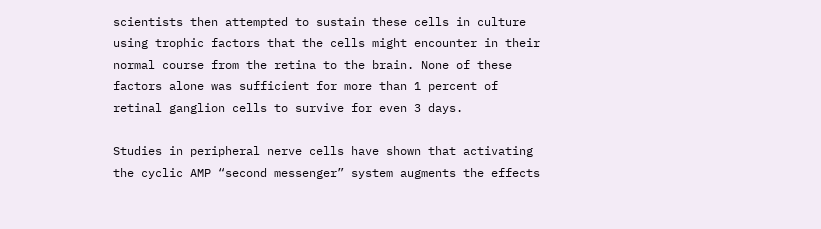scientists then attempted to sustain these cells in culture using trophic factors that the cells might encounter in their normal course from the retina to the brain. None of these factors alone was sufficient for more than 1 percent of retinal ganglion cells to survive for even 3 days.

Studies in peripheral nerve cells have shown that activating the cyclic AMP “second messenger” system augments the effects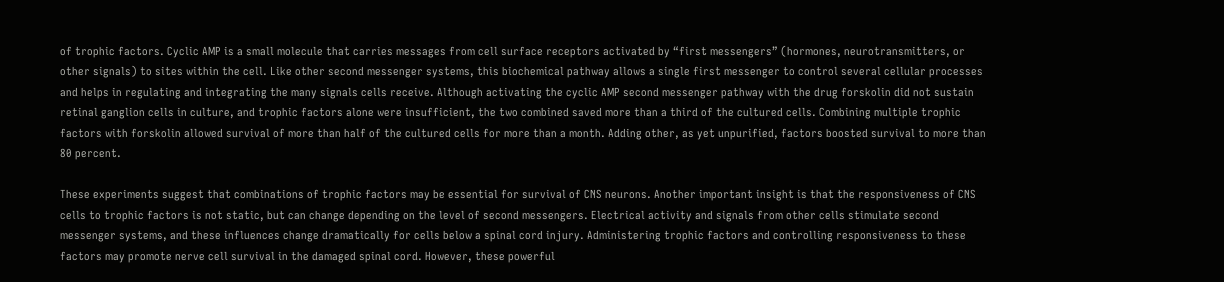of trophic factors. Cyclic AMP is a small molecule that carries messages from cell surface receptors activated by “first messengers” (hormones, neurotransmitters, or other signals) to sites within the cell. Like other second messenger systems, this biochemical pathway allows a single first messenger to control several cellular processes and helps in regulating and integrating the many signals cells receive. Although activating the cyclic AMP second messenger pathway with the drug forskolin did not sustain retinal ganglion cells in culture, and trophic factors alone were insufficient, the two combined saved more than a third of the cultured cells. Combining multiple trophic factors with forskolin allowed survival of more than half of the cultured cells for more than a month. Adding other, as yet unpurified, factors boosted survival to more than 80 percent.

These experiments suggest that combinations of trophic factors may be essential for survival of CNS neurons. Another important insight is that the responsiveness of CNS cells to trophic factors is not static, but can change depending on the level of second messengers. Electrical activity and signals from other cells stimulate second messenger systems, and these influences change dramatically for cells below a spinal cord injury. Administering trophic factors and controlling responsiveness to these factors may promote nerve cell survival in the damaged spinal cord. However, these powerful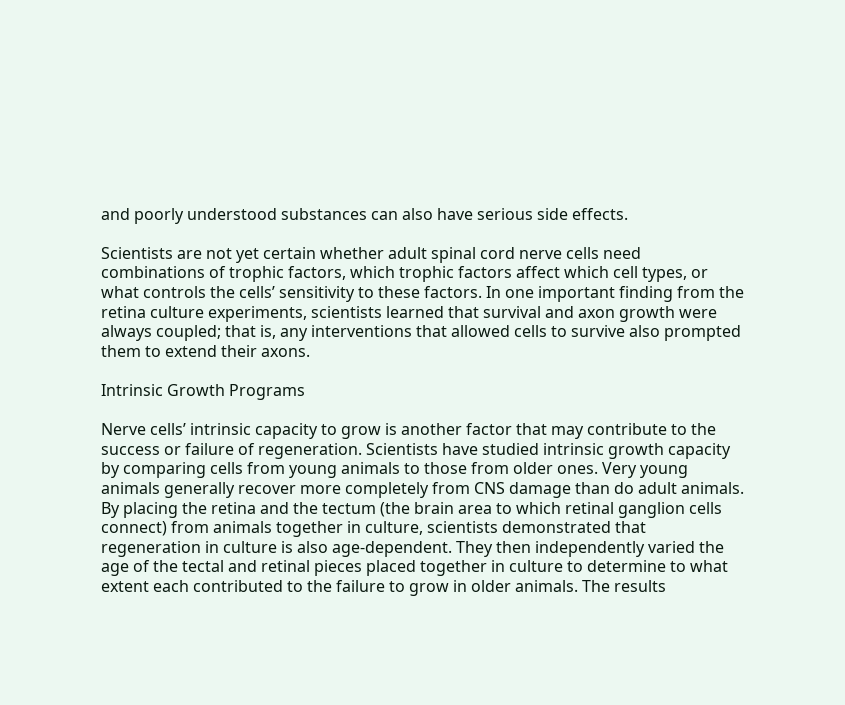and poorly understood substances can also have serious side effects.

Scientists are not yet certain whether adult spinal cord nerve cells need combinations of trophic factors, which trophic factors affect which cell types, or what controls the cells’ sensitivity to these factors. In one important finding from the retina culture experiments, scientists learned that survival and axon growth were always coupled; that is, any interventions that allowed cells to survive also prompted them to extend their axons.

Intrinsic Growth Programs

Nerve cells’ intrinsic capacity to grow is another factor that may contribute to the success or failure of regeneration. Scientists have studied intrinsic growth capacity by comparing cells from young animals to those from older ones. Very young animals generally recover more completely from CNS damage than do adult animals. By placing the retina and the tectum (the brain area to which retinal ganglion cells connect) from animals together in culture, scientists demonstrated that regeneration in culture is also age-dependent. They then independently varied the age of the tectal and retinal pieces placed together in culture to determine to what extent each contributed to the failure to grow in older animals. The results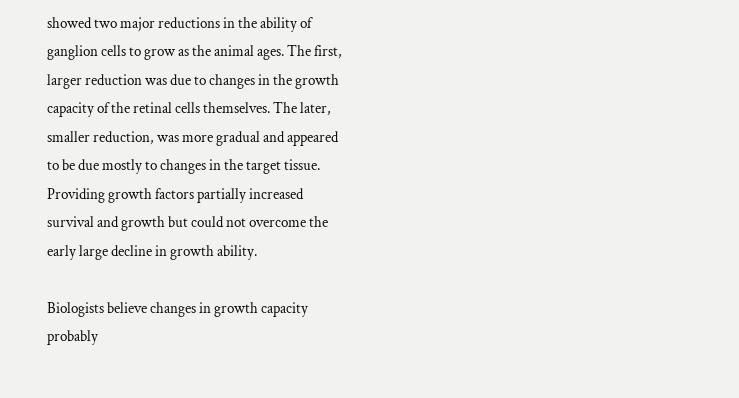showed two major reductions in the ability of ganglion cells to grow as the animal ages. The first, larger reduction was due to changes in the growth capacity of the retinal cells themselves. The later, smaller reduction, was more gradual and appeared to be due mostly to changes in the target tissue. Providing growth factors partially increased survival and growth but could not overcome the early large decline in growth ability.

Biologists believe changes in growth capacity probably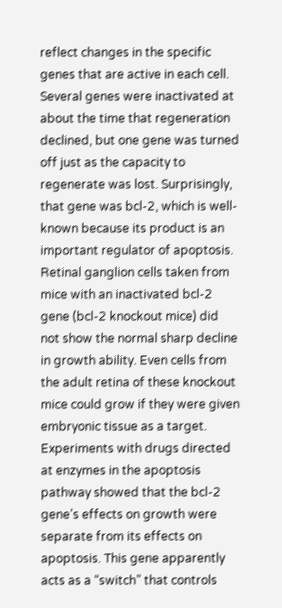reflect changes in the specific genes that are active in each cell. Several genes were inactivated at about the time that regeneration declined, but one gene was turned off just as the capacity to regenerate was lost. Surprisingly, that gene was bcl-2, which is well-known because its product is an important regulator of apoptosis. Retinal ganglion cells taken from mice with an inactivated bcl-2 gene (bcl-2 knockout mice) did not show the normal sharp decline in growth ability. Even cells from the adult retina of these knockout mice could grow if they were given embryonic tissue as a target. Experiments with drugs directed at enzymes in the apoptosis pathway showed that the bcl-2 gene’s effects on growth were separate from its effects on apoptosis. This gene apparently acts as a “switch” that controls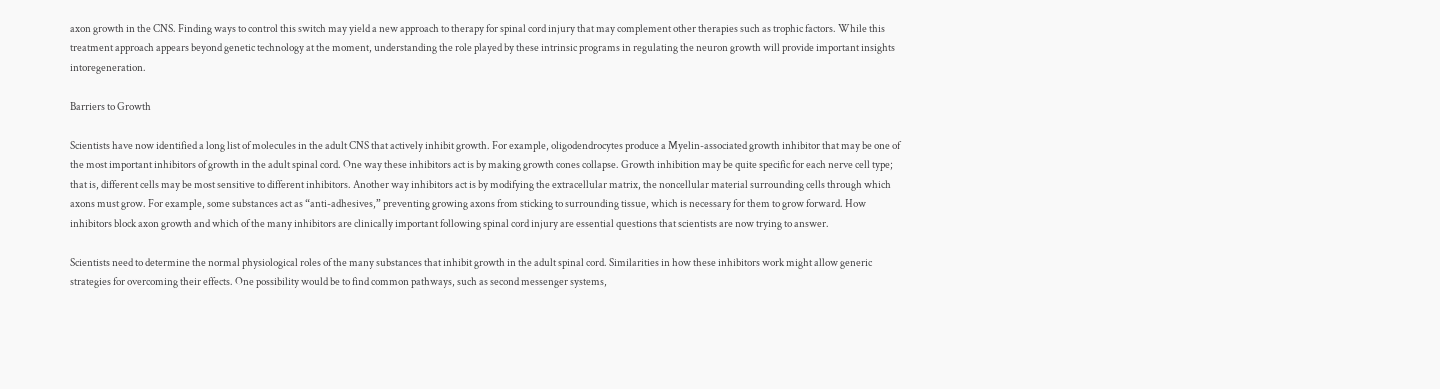axon growth in the CNS. Finding ways to control this switch may yield a new approach to therapy for spinal cord injury that may complement other therapies such as trophic factors. While this treatment approach appears beyond genetic technology at the moment, understanding the role played by these intrinsic programs in regulating the neuron growth will provide important insights intoregeneration.

Barriers to Growth

Scientists have now identified a long list of molecules in the adult CNS that actively inhibit growth. For example, oligodendrocytes produce a Myelin-associated growth inhibitor that may be one of the most important inhibitors of growth in the adult spinal cord. One way these inhibitors act is by making growth cones collapse. Growth inhibition may be quite specific for each nerve cell type; that is, different cells may be most sensitive to different inhibitors. Another way inhibitors act is by modifying the extracellular matrix, the noncellular material surrounding cells through which axons must grow. For example, some substances act as “anti-adhesives,” preventing growing axons from sticking to surrounding tissue, which is necessary for them to grow forward. How inhibitors block axon growth and which of the many inhibitors are clinically important following spinal cord injury are essential questions that scientists are now trying to answer.

Scientists need to determine the normal physiological roles of the many substances that inhibit growth in the adult spinal cord. Similarities in how these inhibitors work might allow generic strategies for overcoming their effects. One possibility would be to find common pathways, such as second messenger systems,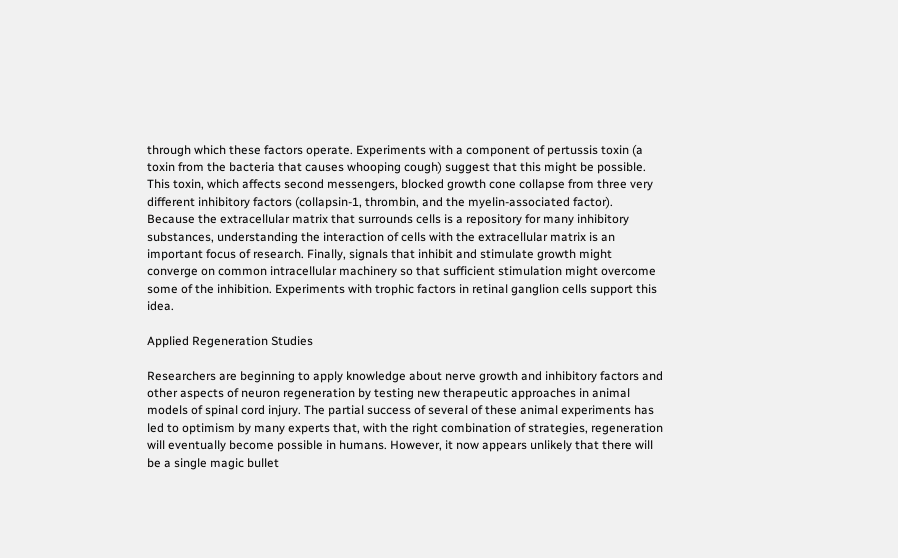through which these factors operate. Experiments with a component of pertussis toxin (a toxin from the bacteria that causes whooping cough) suggest that this might be possible. This toxin, which affects second messengers, blocked growth cone collapse from three very different inhibitory factors (collapsin-1, thrombin, and the myelin-associated factor). Because the extracellular matrix that surrounds cells is a repository for many inhibitory substances, understanding the interaction of cells with the extracellular matrix is an important focus of research. Finally, signals that inhibit and stimulate growth might converge on common intracellular machinery so that sufficient stimulation might overcome some of the inhibition. Experiments with trophic factors in retinal ganglion cells support this idea.

Applied Regeneration Studies

Researchers are beginning to apply knowledge about nerve growth and inhibitory factors and other aspects of neuron regeneration by testing new therapeutic approaches in animal models of spinal cord injury. The partial success of several of these animal experiments has led to optimism by many experts that, with the right combination of strategies, regeneration will eventually become possible in humans. However, it now appears unlikely that there will be a single magic bullet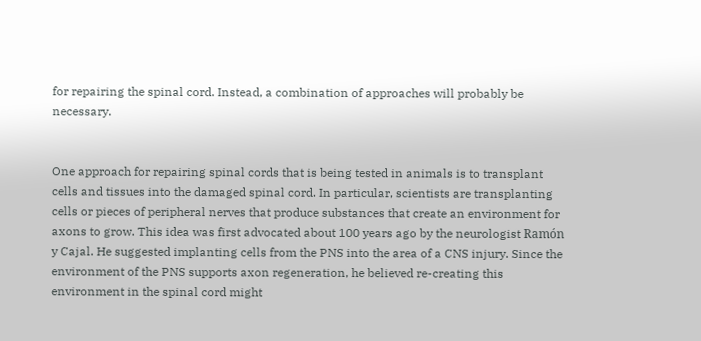for repairing the spinal cord. Instead, a combination of approaches will probably be necessary.


One approach for repairing spinal cords that is being tested in animals is to transplant cells and tissues into the damaged spinal cord. In particular, scientists are transplanting cells or pieces of peripheral nerves that produce substances that create an environment for axons to grow. This idea was first advocated about 100 years ago by the neurologist Ramón y Cajal. He suggested implanting cells from the PNS into the area of a CNS injury. Since the environment of the PNS supports axon regeneration, he believed re-creating this environment in the spinal cord might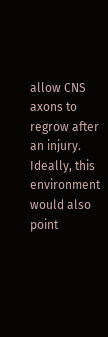allow CNS axons to regrow after an injury. Ideally, this environment would also point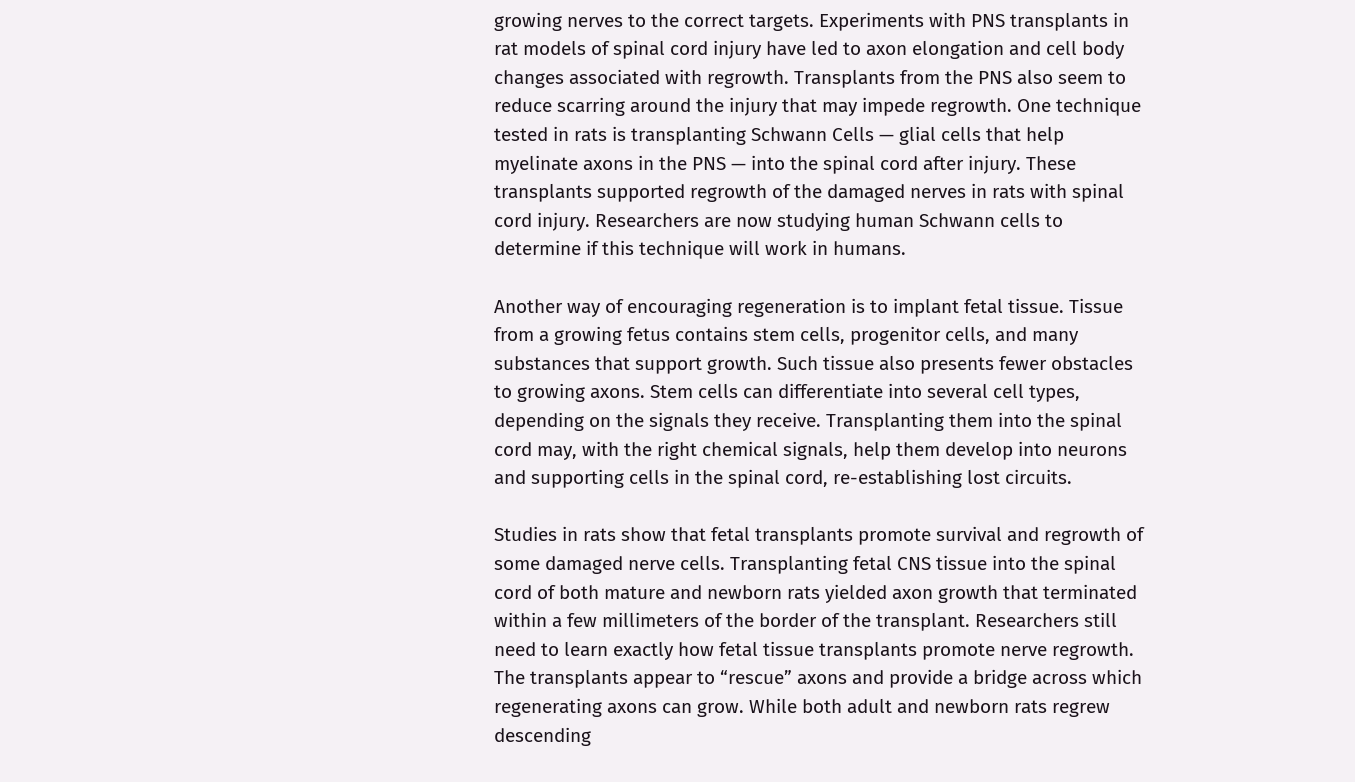growing nerves to the correct targets. Experiments with PNS transplants in rat models of spinal cord injury have led to axon elongation and cell body changes associated with regrowth. Transplants from the PNS also seem to reduce scarring around the injury that may impede regrowth. One technique tested in rats is transplanting Schwann Cells — glial cells that help myelinate axons in the PNS — into the spinal cord after injury. These transplants supported regrowth of the damaged nerves in rats with spinal cord injury. Researchers are now studying human Schwann cells to determine if this technique will work in humans.

Another way of encouraging regeneration is to implant fetal tissue. Tissue from a growing fetus contains stem cells, progenitor cells, and many substances that support growth. Such tissue also presents fewer obstacles to growing axons. Stem cells can differentiate into several cell types, depending on the signals they receive. Transplanting them into the spinal cord may, with the right chemical signals, help them develop into neurons and supporting cells in the spinal cord, re-establishing lost circuits.

Studies in rats show that fetal transplants promote survival and regrowth of some damaged nerve cells. Transplanting fetal CNS tissue into the spinal cord of both mature and newborn rats yielded axon growth that terminated within a few millimeters of the border of the transplant. Researchers still need to learn exactly how fetal tissue transplants promote nerve regrowth. The transplants appear to “rescue” axons and provide a bridge across which regenerating axons can grow. While both adult and newborn rats regrew descending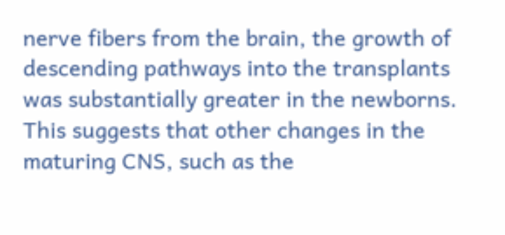nerve fibers from the brain, the growth of descending pathways into the transplants was substantially greater in the newborns. This suggests that other changes in the maturing CNS, such as the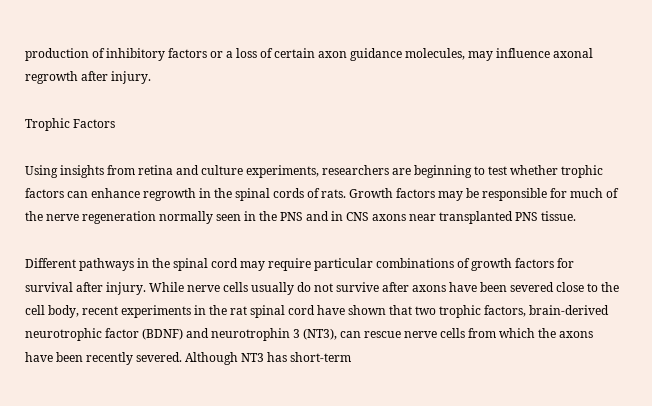production of inhibitory factors or a loss of certain axon guidance molecules, may influence axonal regrowth after injury.

Trophic Factors

Using insights from retina and culture experiments, researchers are beginning to test whether trophic factors can enhance regrowth in the spinal cords of rats. Growth factors may be responsible for much of the nerve regeneration normally seen in the PNS and in CNS axons near transplanted PNS tissue.

Different pathways in the spinal cord may require particular combinations of growth factors for survival after injury. While nerve cells usually do not survive after axons have been severed close to the cell body, recent experiments in the rat spinal cord have shown that two trophic factors, brain-derived neurotrophic factor (BDNF) and neurotrophin 3 (NT3), can rescue nerve cells from which the axons have been recently severed. Although NT3 has short-term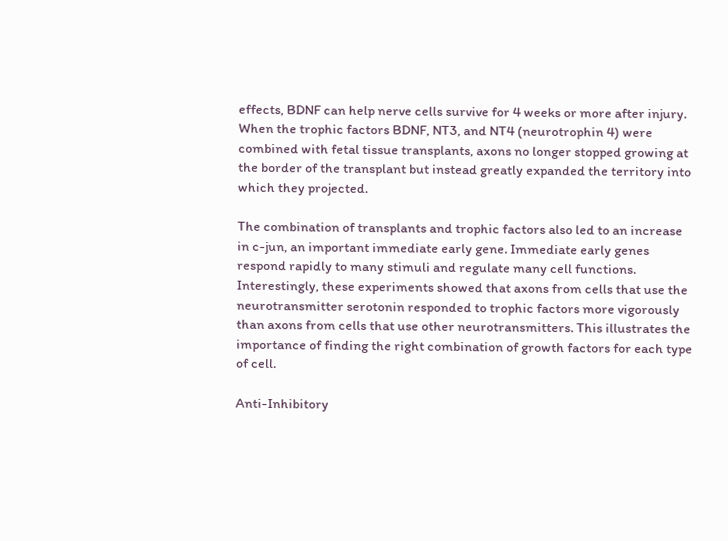effects, BDNF can help nerve cells survive for 4 weeks or more after injury. When the trophic factors BDNF, NT3, and NT4 (neurotrophin 4) were combined with fetal tissue transplants, axons no longer stopped growing at the border of the transplant but instead greatly expanded the territory into which they projected.

The combination of transplants and trophic factors also led to an increase in c-jun, an important immediate early gene. Immediate early genes respond rapidly to many stimuli and regulate many cell functions. Interestingly, these experiments showed that axons from cells that use the neurotransmitter serotonin responded to trophic factors more vigorously than axons from cells that use other neurotransmitters. This illustrates the importance of finding the right combination of growth factors for each type of cell.

Anti-Inhibitory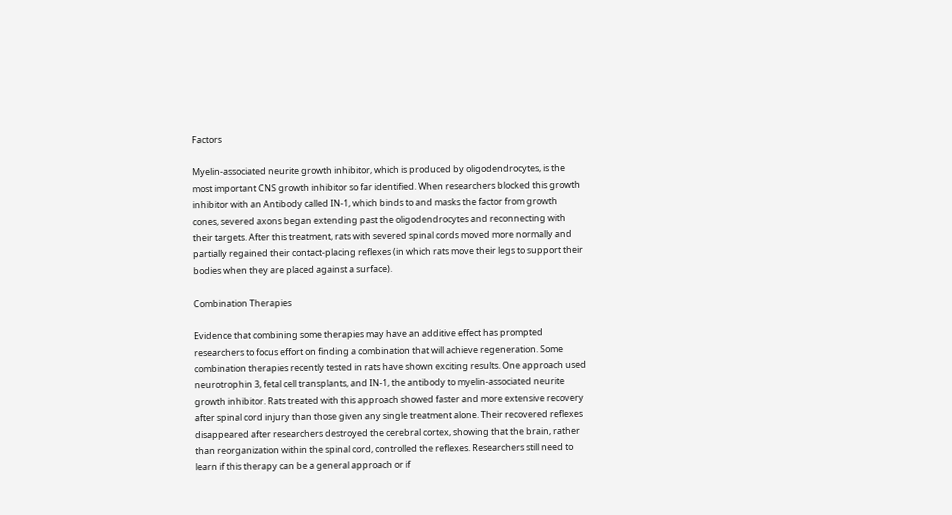Factors

Myelin-associated neurite growth inhibitor, which is produced by oligodendrocytes, is the most important CNS growth inhibitor so far identified. When researchers blocked this growth inhibitor with an Antibody called IN-1, which binds to and masks the factor from growth cones, severed axons began extending past the oligodendrocytes and reconnecting with their targets. After this treatment, rats with severed spinal cords moved more normally and partially regained their contact-placing reflexes (in which rats move their legs to support their bodies when they are placed against a surface).

Combination Therapies

Evidence that combining some therapies may have an additive effect has prompted researchers to focus effort on finding a combination that will achieve regeneration. Some combination therapies recently tested in rats have shown exciting results. One approach used neurotrophin 3, fetal cell transplants, and IN-1, the antibody to myelin-associated neurite growth inhibitor. Rats treated with this approach showed faster and more extensive recovery after spinal cord injury than those given any single treatment alone. Their recovered reflexes disappeared after researchers destroyed the cerebral cortex, showing that the brain, rather than reorganization within the spinal cord, controlled the reflexes. Researchers still need to learn if this therapy can be a general approach or if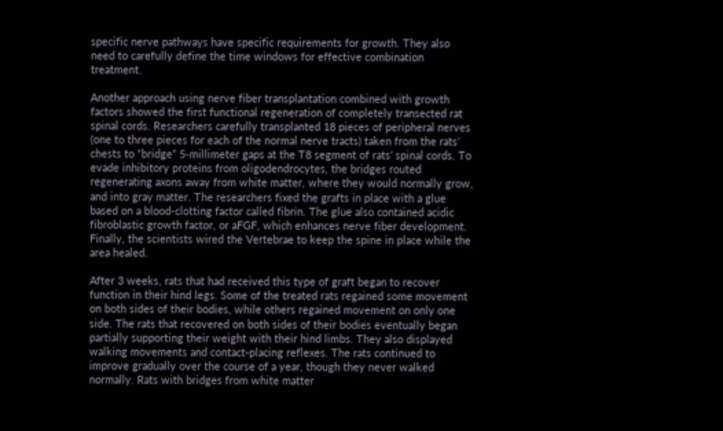specific nerve pathways have specific requirements for growth. They also need to carefully define the time windows for effective combination treatment.

Another approach using nerve fiber transplantation combined with growth factors showed the first functional regeneration of completely transected rat spinal cords. Researchers carefully transplanted 18 pieces of peripheral nerves (one to three pieces for each of the normal nerve tracts) taken from the rats’ chests to “bridge” 5-millimeter gaps at the T8 segment of rats’ spinal cords. To evade inhibitory proteins from oligodendrocytes, the bridges routed regenerating axons away from white matter, where they would normally grow, and into gray matter. The researchers fixed the grafts in place with a glue based on a blood-clotting factor called fibrin. The glue also contained acidic fibroblastic growth factor, or aFGF, which enhances nerve fiber development. Finally, the scientists wired the Vertebrae to keep the spine in place while the area healed.

After 3 weeks, rats that had received this type of graft began to recover function in their hind legs. Some of the treated rats regained some movement on both sides of their bodies, while others regained movement on only one side. The rats that recovered on both sides of their bodies eventually began partially supporting their weight with their hind limbs. They also displayed walking movements and contact-placing reflexes. The rats continued to improve gradually over the course of a year, though they never walked normally. Rats with bridges from white matter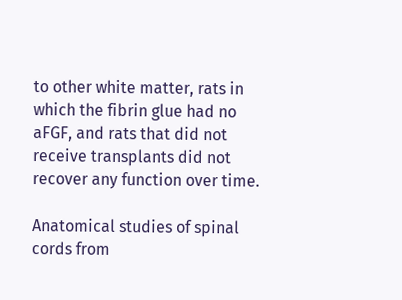to other white matter, rats in which the fibrin glue had no aFGF, and rats that did not receive transplants did not recover any function over time.

Anatomical studies of spinal cords from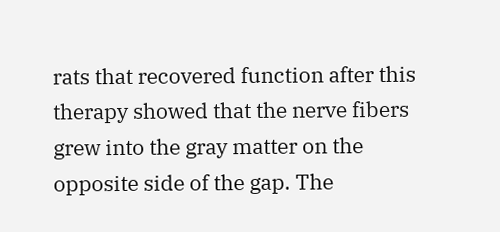rats that recovered function after this therapy showed that the nerve fibers grew into the gray matter on the opposite side of the gap. The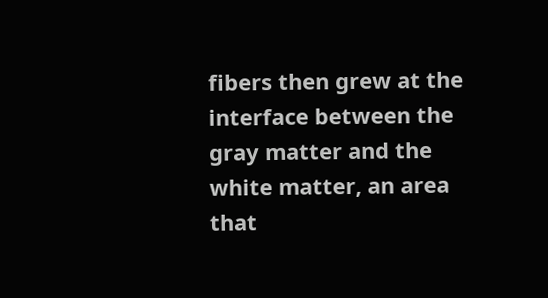fibers then grew at the interface between the gray matter and the white matter, an area that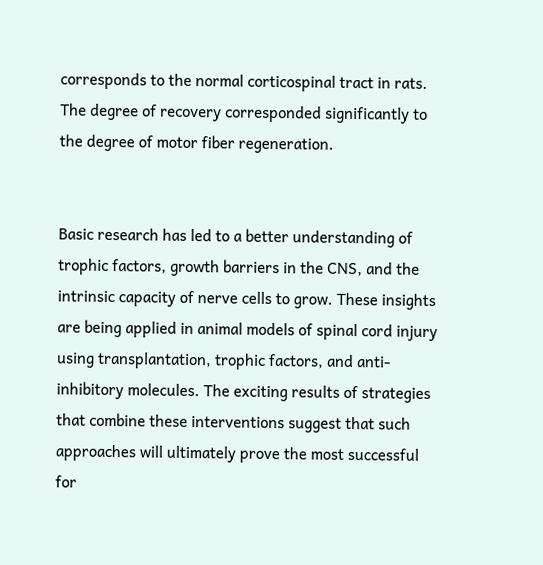corresponds to the normal corticospinal tract in rats. The degree of recovery corresponded significantly to the degree of motor fiber regeneration.


Basic research has led to a better understanding of trophic factors, growth barriers in the CNS, and the intrinsic capacity of nerve cells to grow. These insights are being applied in animal models of spinal cord injury using transplantation, trophic factors, and anti-inhibitory molecules. The exciting results of strategies that combine these interventions suggest that such approaches will ultimately prove the most successful for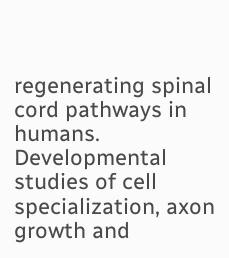regenerating spinal cord pathways in humans. Developmental studies of cell specialization, axon growth and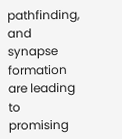pathfinding, and synapse formation are leading to promising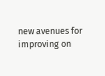new avenues for improving on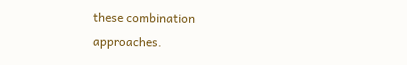these combination approaches.